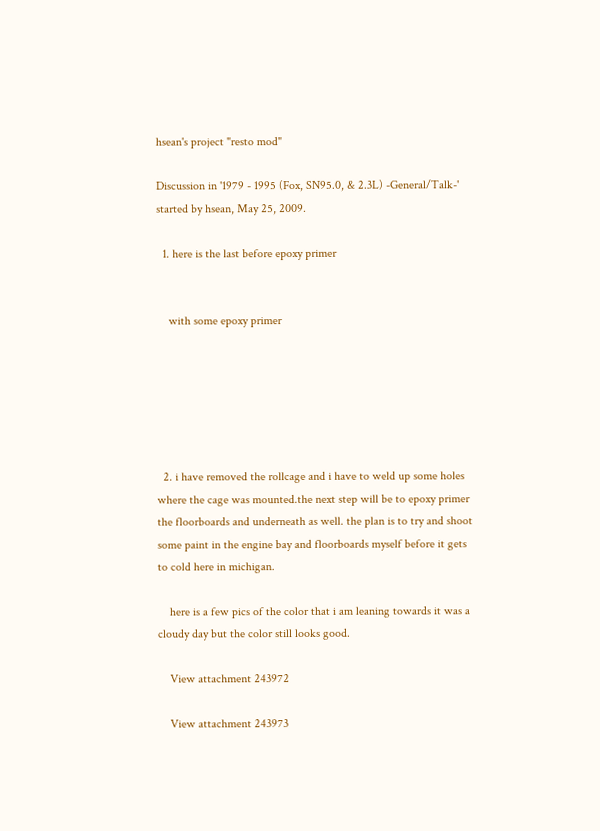hsean's project "resto mod"

Discussion in '1979 - 1995 (Fox, SN95.0, & 2.3L) -General/Talk-' started by hsean, May 25, 2009.

  1. here is the last before epoxy primer


    with some epoxy primer






  2. i have removed the rollcage and i have to weld up some holes where the cage was mounted.the next step will be to epoxy primer the floorboards and underneath as well. the plan is to try and shoot some paint in the engine bay and floorboards myself before it gets to cold here in michigan.

    here is a few pics of the color that i am leaning towards it was a cloudy day but the color still looks good.

    View attachment 243972

    View attachment 243973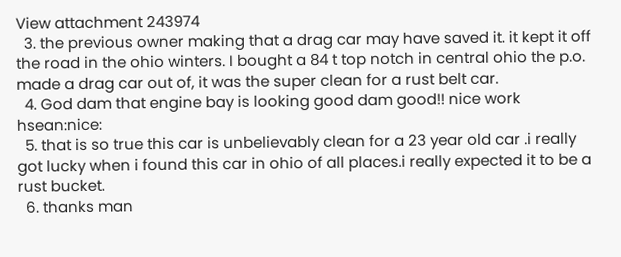View attachment 243974
  3. the previous owner making that a drag car may have saved it. it kept it off the road in the ohio winters. I bought a 84 t top notch in central ohio the p.o. made a drag car out of, it was the super clean for a rust belt car.
  4. God dam that engine bay is looking good dam good!! nice work hsean:nice:
  5. that is so true this car is unbelievably clean for a 23 year old car .i really got lucky when i found this car in ohio of all places.i really expected it to be a rust bucket.
  6. thanks man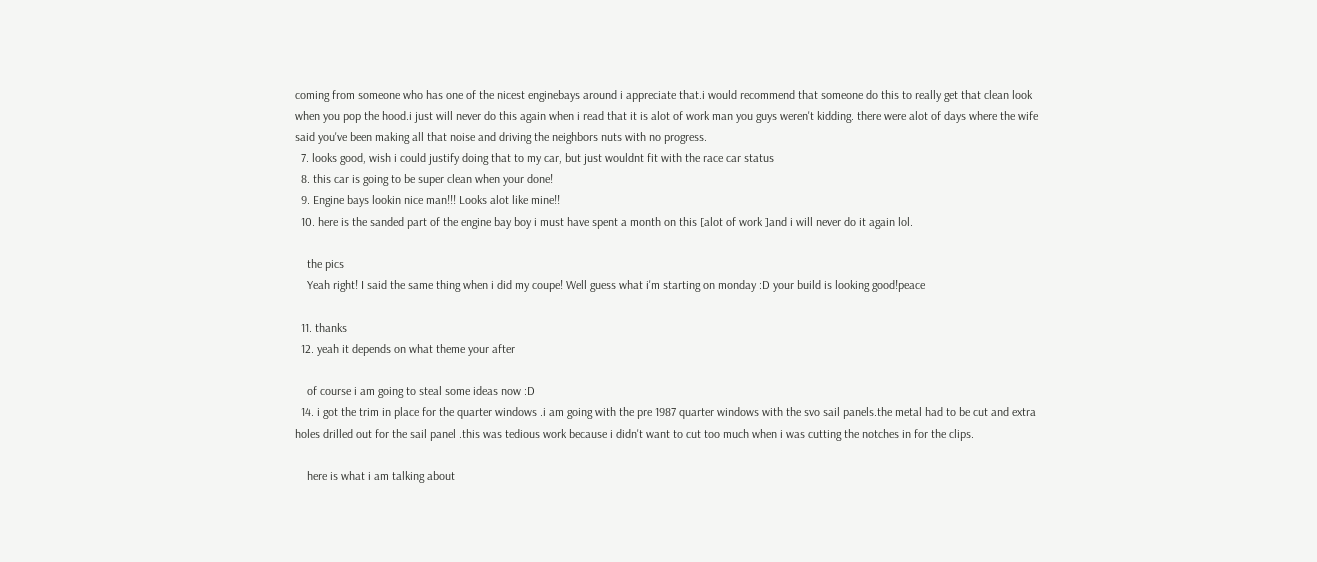coming from someone who has one of the nicest enginebays around i appreciate that.i would recommend that someone do this to really get that clean look when you pop the hood.i just will never do this again when i read that it is alot of work man you guys weren't kidding. there were alot of days where the wife said you've been making all that noise and driving the neighbors nuts with no progress.
  7. looks good, wish i could justify doing that to my car, but just wouldnt fit with the race car status
  8. this car is going to be super clean when your done!
  9. Engine bays lookin nice man!!! Looks alot like mine!!
  10. here is the sanded part of the engine bay boy i must have spent a month on this [alot of work ]and i will never do it again lol.

    the pics
    Yeah right! I said the same thing when i did my coupe! Well guess what i'm starting on monday :D your build is looking good!peace

  11. thanks
  12. yeah it depends on what theme your after

    of course i am going to steal some ideas now :D
  14. i got the trim in place for the quarter windows .i am going with the pre 1987 quarter windows with the svo sail panels.the metal had to be cut and extra holes drilled out for the sail panel .this was tedious work because i didn't want to cut too much when i was cutting the notches in for the clips.

    here is what i am talking about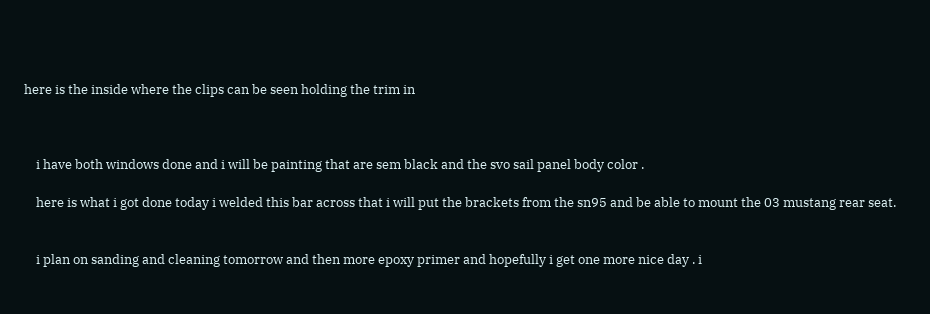here is the inside where the clips can be seen holding the trim in



    i have both windows done and i will be painting that are sem black and the svo sail panel body color .

    here is what i got done today i welded this bar across that i will put the brackets from the sn95 and be able to mount the 03 mustang rear seat.


    i plan on sanding and cleaning tomorrow and then more epoxy primer and hopefully i get one more nice day . i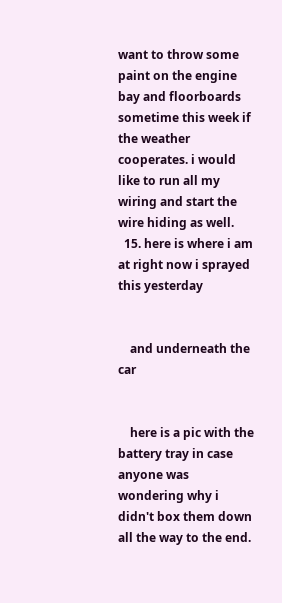want to throw some paint on the engine bay and floorboards sometime this week if the weather cooperates. i would like to run all my wiring and start the wire hiding as well.
  15. here is where i am at right now i sprayed this yesterday


    and underneath the car


    here is a pic with the battery tray in case anyone was wondering why i didn't box them down all the way to the end.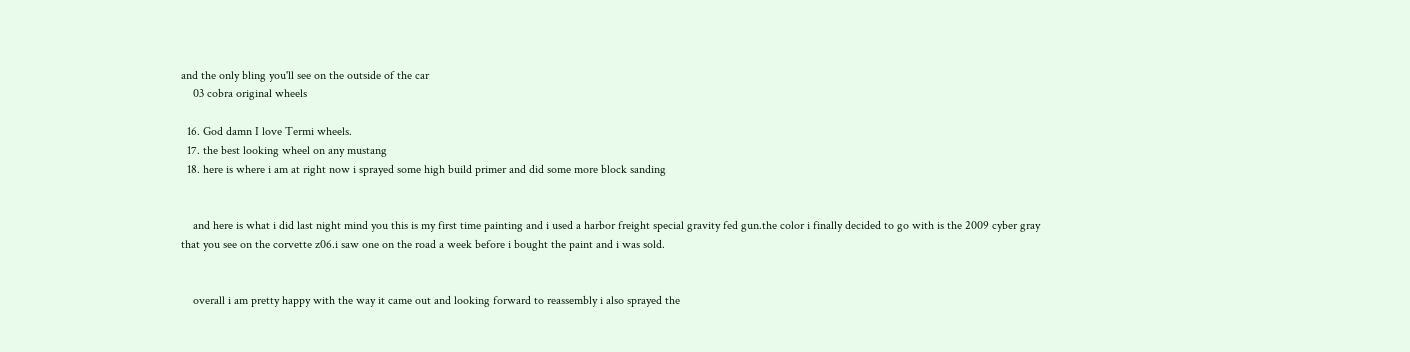and the only bling you'll see on the outside of the car
    03 cobra original wheels

  16. God damn I love Termi wheels.
  17. the best looking wheel on any mustang
  18. here is where i am at right now i sprayed some high build primer and did some more block sanding


    and here is what i did last night mind you this is my first time painting and i used a harbor freight special gravity fed gun.the color i finally decided to go with is the 2009 cyber gray that you see on the corvette z06.i saw one on the road a week before i bought the paint and i was sold.


    overall i am pretty happy with the way it came out and looking forward to reassembly i also sprayed the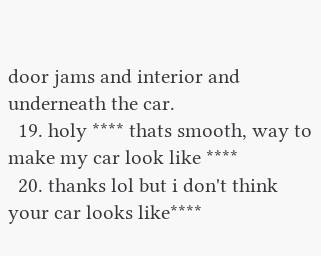door jams and interior and underneath the car.
  19. holy **** thats smooth, way to make my car look like ****
  20. thanks lol but i don't think your car looks like****